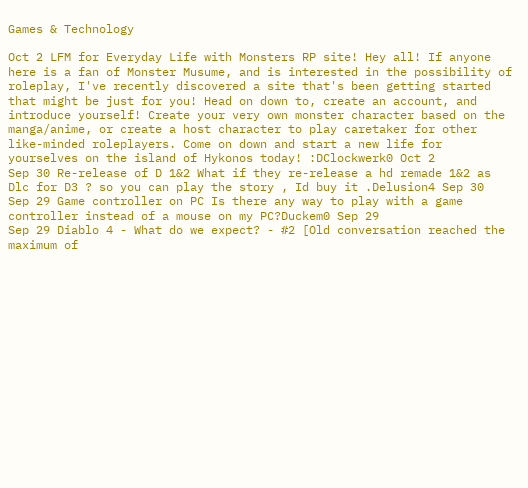Games & Technology

Oct 2 LFM for Everyday Life with Monsters RP site! Hey all! If anyone here is a fan of Monster Musume, and is interested in the possibility of roleplay, I've recently discovered a site that's been getting started that might be just for you! Head on down to, create an account, and introduce yourself! Create your very own monster character based on the manga/anime, or create a host character to play caretaker for other like-minded roleplayers. Come on down and start a new life for yourselves on the island of Hykonos today! :DClockwerk0 Oct 2
Sep 30 Re-release of D 1&2 What if they re-release a hd remade 1&2 as Dlc for D3 ? so you can play the story , Id buy it .Delusion4 Sep 30
Sep 29 Game controller on PC Is there any way to play with a game controller instead of a mouse on my PC?Duckem0 Sep 29
Sep 29 Diablo 4 - What do we expect? - #2 [Old conversation reached the maximum of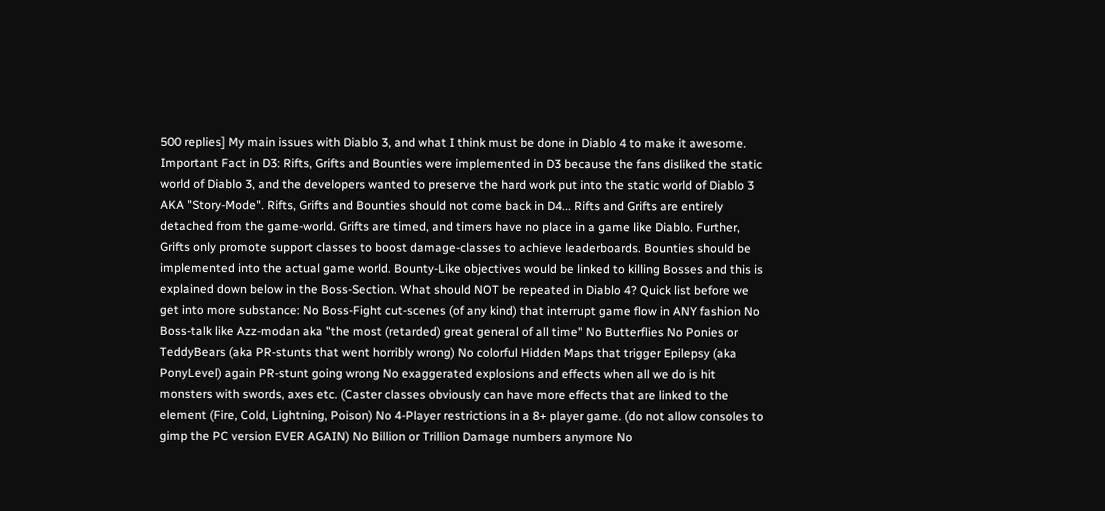500 replies] My main issues with Diablo 3, and what I think must be done in Diablo 4 to make it awesome. Important Fact in D3: Rifts, Grifts and Bounties were implemented in D3 because the fans disliked the static world of Diablo 3, and the developers wanted to preserve the hard work put into the static world of Diablo 3 AKA "Story-Mode". Rifts, Grifts and Bounties should not come back in D4... Rifts and Grifts are entirely detached from the game-world. Grifts are timed, and timers have no place in a game like Diablo. Further, Grifts only promote support classes to boost damage-classes to achieve leaderboards. Bounties should be implemented into the actual game world. Bounty-Like objectives would be linked to killing Bosses and this is explained down below in the Boss-Section. What should NOT be repeated in Diablo 4? Quick list before we get into more substance: No Boss-Fight cut-scenes (of any kind) that interrupt game flow in ANY fashion No Boss-talk like Azz-modan aka "the most (retarded) great general of all time" No Butterflies No Ponies or TeddyBears (aka PR-stunts that went horribly wrong) No colorful Hidden Maps that trigger Epilepsy (aka PonyLevel) again PR-stunt going wrong No exaggerated explosions and effects when all we do is hit monsters with swords, axes etc. (Caster classes obviously can have more effects that are linked to the element (Fire, Cold, Lightning, Poison) No 4-Player restrictions in a 8+ player game. (do not allow consoles to gimp the PC version EVER AGAIN) No Billion or Trillion Damage numbers anymore No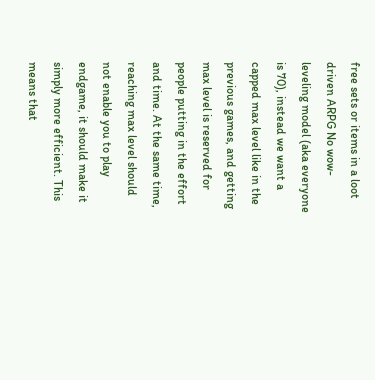free sets or items in a loot driven ARPG No wow-leveling model (aka everyone is 70), instead we want a capped max level like in the previous games, and getting max level is reserved for people putting in the effort and time. At the same time, reaching max level should not enable you to play endgame, it should make it simply more efficient. This means that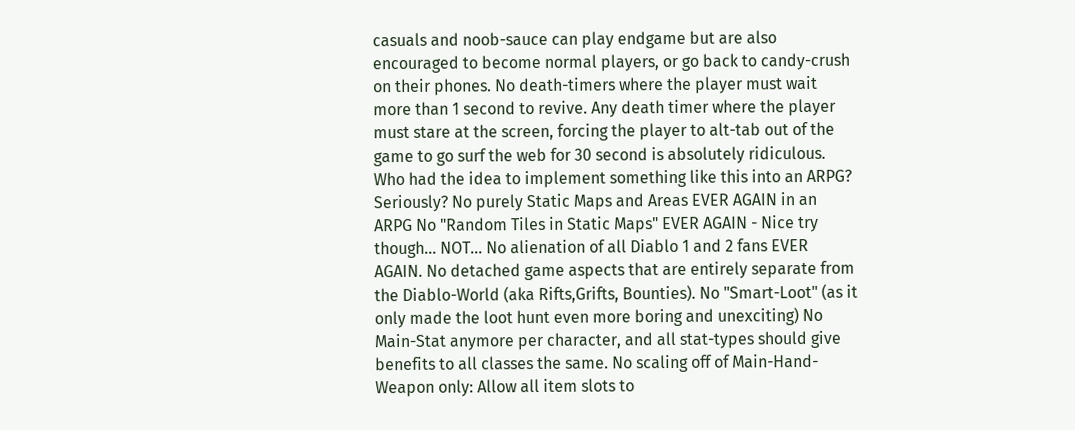casuals and noob-sauce can play endgame but are also encouraged to become normal players, or go back to candy-crush on their phones. No death-timers where the player must wait more than 1 second to revive. Any death timer where the player must stare at the screen, forcing the player to alt-tab out of the game to go surf the web for 30 second is absolutely ridiculous. Who had the idea to implement something like this into an ARPG? Seriously? No purely Static Maps and Areas EVER AGAIN in an ARPG No "Random Tiles in Static Maps" EVER AGAIN - Nice try though... NOT... No alienation of all Diablo 1 and 2 fans EVER AGAIN. No detached game aspects that are entirely separate from the Diablo-World (aka Rifts,Grifts, Bounties). No "Smart-Loot" (as it only made the loot hunt even more boring and unexciting) No Main-Stat anymore per character, and all stat-types should give benefits to all classes the same. No scaling off of Main-Hand-Weapon only: Allow all item slots to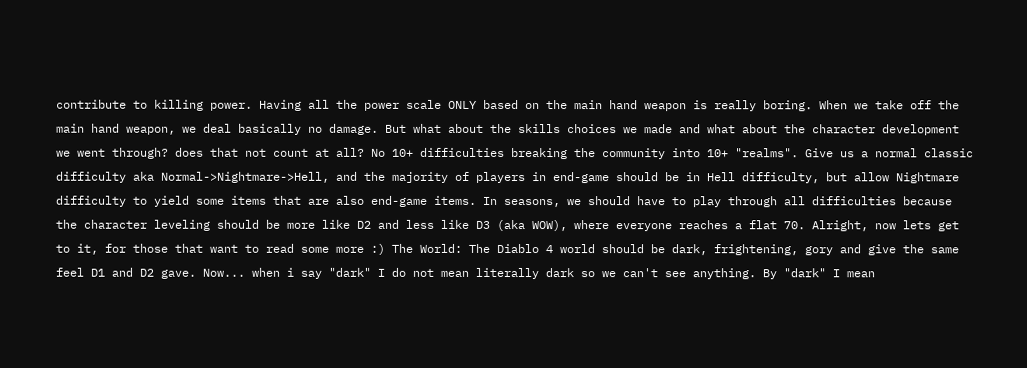contribute to killing power. Having all the power scale ONLY based on the main hand weapon is really boring. When we take off the main hand weapon, we deal basically no damage. But what about the skills choices we made and what about the character development we went through? does that not count at all? No 10+ difficulties breaking the community into 10+ "realms". Give us a normal classic difficulty aka Normal->Nightmare->Hell, and the majority of players in end-game should be in Hell difficulty, but allow Nightmare difficulty to yield some items that are also end-game items. In seasons, we should have to play through all difficulties because the character leveling should be more like D2 and less like D3 (aka WOW), where everyone reaches a flat 70. Alright, now lets get to it, for those that want to read some more :) The World: The Diablo 4 world should be dark, frightening, gory and give the same feel D1 and D2 gave. Now... when i say "dark" I do not mean literally dark so we can't see anything. By "dark" I mean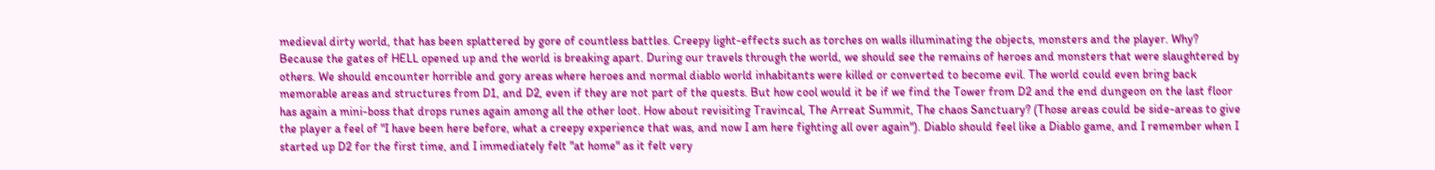medieval dirty world, that has been splattered by gore of countless battles. Creepy light-effects such as torches on walls illuminating the objects, monsters and the player. Why? Because the gates of HELL opened up and the world is breaking apart. During our travels through the world, we should see the remains of heroes and monsters that were slaughtered by others. We should encounter horrible and gory areas where heroes and normal diablo world inhabitants were killed or converted to become evil. The world could even bring back memorable areas and structures from D1, and D2, even if they are not part of the quests. But how cool would it be if we find the Tower from D2 and the end dungeon on the last floor has again a mini-boss that drops runes again among all the other loot. How about revisiting Travincal, The Arreat Summit, The chaos Sanctuary? (Those areas could be side-areas to give the player a feel of "I have been here before, what a creepy experience that was, and now I am here fighting all over again"). Diablo should feel like a Diablo game, and I remember when I started up D2 for the first time, and I immediately felt "at home" as it felt very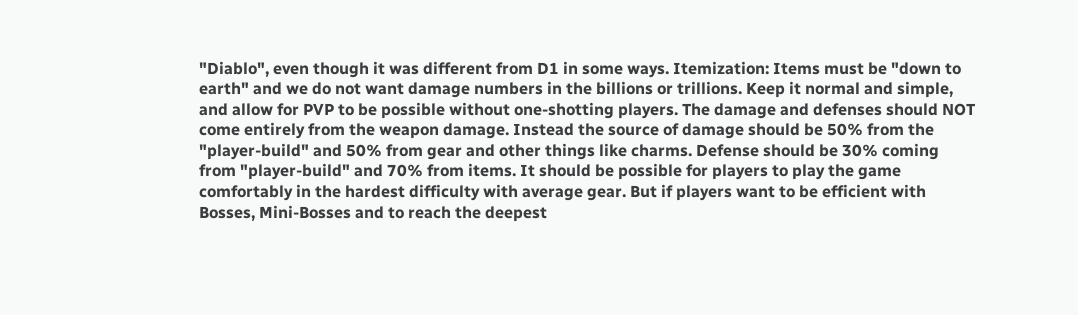"Diablo", even though it was different from D1 in some ways. Itemization: Items must be "down to earth" and we do not want damage numbers in the billions or trillions. Keep it normal and simple, and allow for PVP to be possible without one-shotting players. The damage and defenses should NOT come entirely from the weapon damage. Instead the source of damage should be 50% from the "player-build" and 50% from gear and other things like charms. Defense should be 30% coming from "player-build" and 70% from items. It should be possible for players to play the game comfortably in the hardest difficulty with average gear. But if players want to be efficient with Bosses, Mini-Bosses and to reach the deepest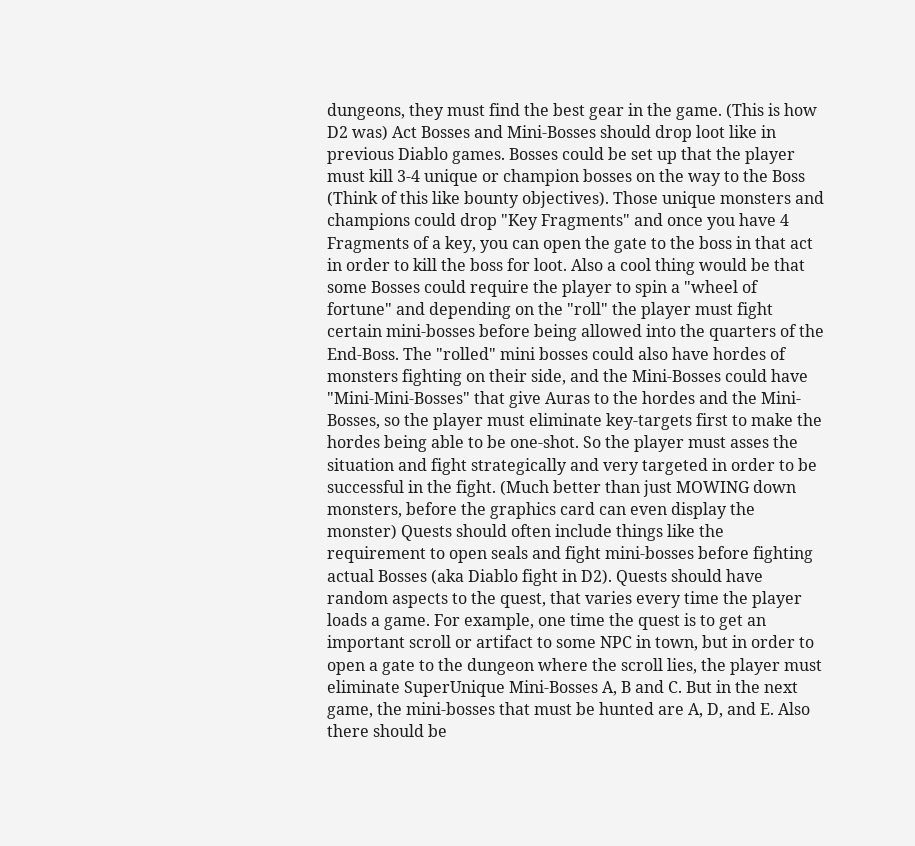dungeons, they must find the best gear in the game. (This is how D2 was) Act Bosses and Mini-Bosses should drop loot like in previous Diablo games. Bosses could be set up that the player must kill 3-4 unique or champion bosses on the way to the Boss (Think of this like bounty objectives). Those unique monsters and champions could drop "Key Fragments" and once you have 4 Fragments of a key, you can open the gate to the boss in that act in order to kill the boss for loot. Also a cool thing would be that some Bosses could require the player to spin a "wheel of fortune" and depending on the "roll" the player must fight certain mini-bosses before being allowed into the quarters of the End-Boss. The "rolled" mini bosses could also have hordes of monsters fighting on their side, and the Mini-Bosses could have "Mini-Mini-Bosses" that give Auras to the hordes and the Mini-Bosses, so the player must eliminate key-targets first to make the hordes being able to be one-shot. So the player must asses the situation and fight strategically and very targeted in order to be successful in the fight. (Much better than just MOWING down monsters, before the graphics card can even display the monster) Quests should often include things like the requirement to open seals and fight mini-bosses before fighting actual Bosses (aka Diablo fight in D2). Quests should have random aspects to the quest, that varies every time the player loads a game. For example, one time the quest is to get an important scroll or artifact to some NPC in town, but in order to open a gate to the dungeon where the scroll lies, the player must eliminate SuperUnique Mini-Bosses A, B and C. But in the next game, the mini-bosses that must be hunted are A, D, and E. Also there should be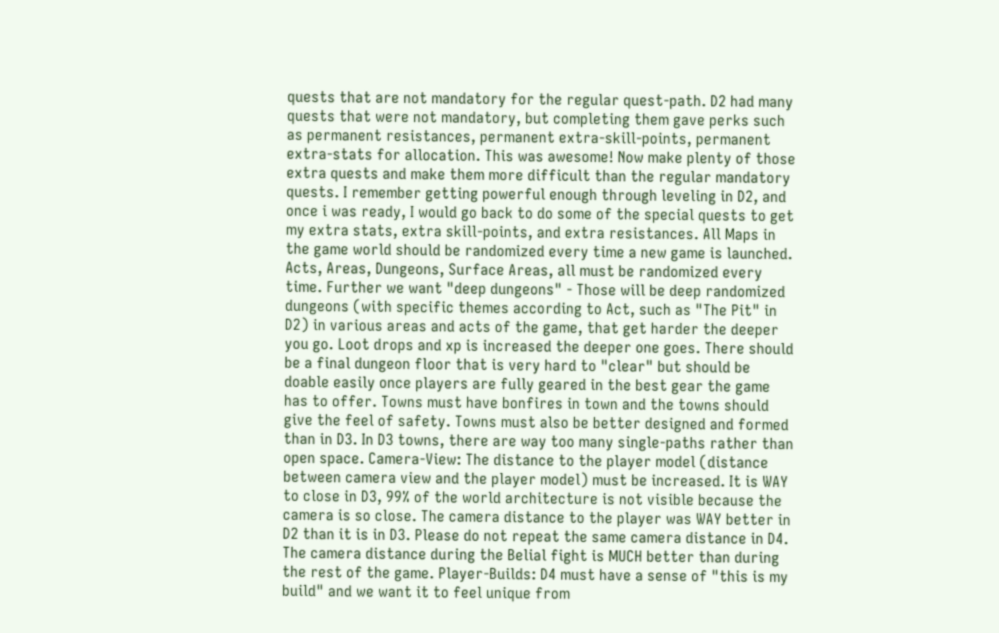quests that are not mandatory for the regular quest-path. D2 had many quests that were not mandatory, but completing them gave perks such as permanent resistances, permanent extra-skill-points, permanent extra-stats for allocation. This was awesome! Now make plenty of those extra quests and make them more difficult than the regular mandatory quests. I remember getting powerful enough through leveling in D2, and once i was ready, I would go back to do some of the special quests to get my extra stats, extra skill-points, and extra resistances. All Maps in the game world should be randomized every time a new game is launched. Acts, Areas, Dungeons, Surface Areas, all must be randomized every time. Further we want "deep dungeons" - Those will be deep randomized dungeons (with specific themes according to Act, such as "The Pit" in D2) in various areas and acts of the game, that get harder the deeper you go. Loot drops and xp is increased the deeper one goes. There should be a final dungeon floor that is very hard to "clear" but should be doable easily once players are fully geared in the best gear the game has to offer. Towns must have bonfires in town and the towns should give the feel of safety. Towns must also be better designed and formed than in D3. In D3 towns, there are way too many single-paths rather than open space. Camera-View: The distance to the player model (distance between camera view and the player model) must be increased. It is WAY to close in D3, 99% of the world architecture is not visible because the camera is so close. The camera distance to the player was WAY better in D2 than it is in D3. Please do not repeat the same camera distance in D4. The camera distance during the Belial fight is MUCH better than during the rest of the game. Player-Builds: D4 must have a sense of "this is my build" and we want it to feel unique from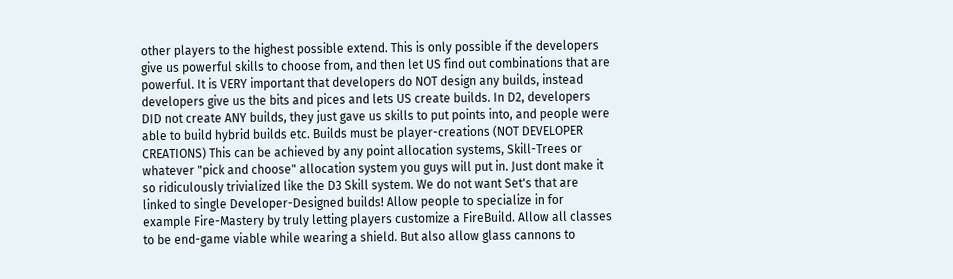other players to the highest possible extend. This is only possible if the developers give us powerful skills to choose from, and then let US find out combinations that are powerful. It is VERY important that developers do NOT design any builds, instead developers give us the bits and pices and lets US create builds. In D2, developers DID not create ANY builds, they just gave us skills to put points into, and people were able to build hybrid builds etc. Builds must be player-creations (NOT DEVELOPER CREATIONS) This can be achieved by any point allocation systems, Skill-Trees or whatever "pick and choose" allocation system you guys will put in. Just dont make it so ridiculously trivialized like the D3 Skill system. We do not want Set's that are linked to single Developer-Designed builds! Allow people to specialize in for example Fire-Mastery by truly letting players customize a FireBuild. Allow all classes to be end-game viable while wearing a shield. But also allow glass cannons to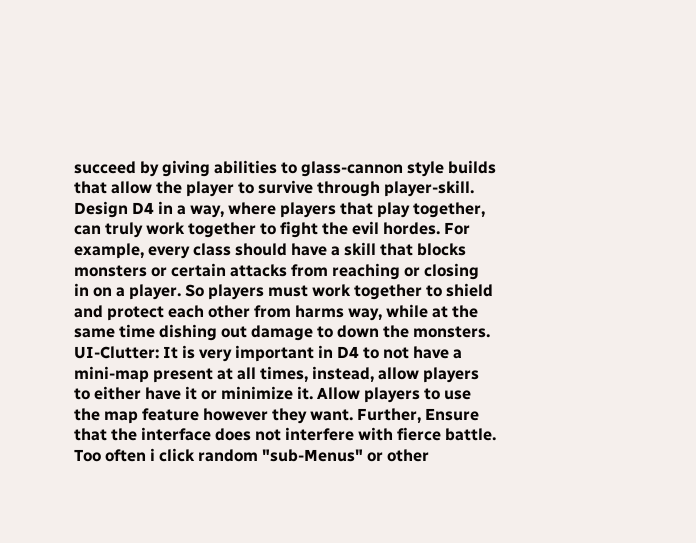succeed by giving abilities to glass-cannon style builds that allow the player to survive through player-skill. Design D4 in a way, where players that play together, can truly work together to fight the evil hordes. For example, every class should have a skill that blocks monsters or certain attacks from reaching or closing in on a player. So players must work together to shield and protect each other from harms way, while at the same time dishing out damage to down the monsters. UI-Clutter: It is very important in D4 to not have a mini-map present at all times, instead, allow players to either have it or minimize it. Allow players to use the map feature however they want. Further, Ensure that the interface does not interfere with fierce battle. Too often i click random "sub-Menus" or other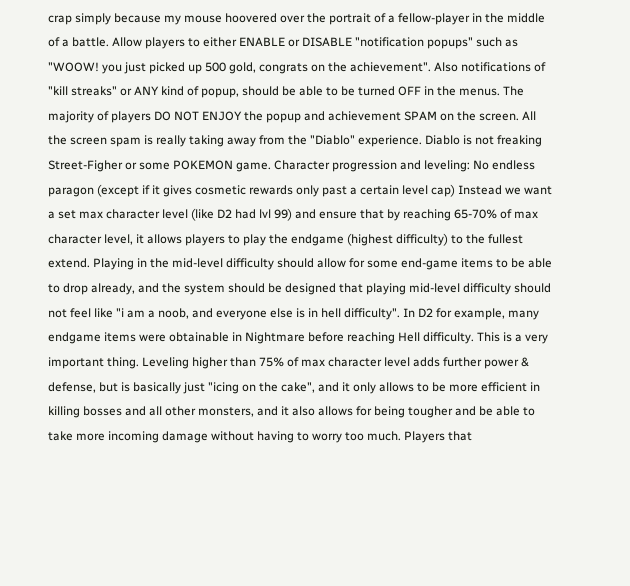crap simply because my mouse hoovered over the portrait of a fellow-player in the middle of a battle. Allow players to either ENABLE or DISABLE "notification popups" such as "WOOW! you just picked up 500 gold, congrats on the achievement". Also notifications of "kill streaks" or ANY kind of popup, should be able to be turned OFF in the menus. The majority of players DO NOT ENJOY the popup and achievement SPAM on the screen. All the screen spam is really taking away from the "Diablo" experience. Diablo is not freaking Street-Figher or some POKEMON game. Character progression and leveling: No endless paragon (except if it gives cosmetic rewards only past a certain level cap) Instead we want a set max character level (like D2 had lvl 99) and ensure that by reaching 65-70% of max character level, it allows players to play the endgame (highest difficulty) to the fullest extend. Playing in the mid-level difficulty should allow for some end-game items to be able to drop already, and the system should be designed that playing mid-level difficulty should not feel like "i am a noob, and everyone else is in hell difficulty". In D2 for example, many endgame items were obtainable in Nightmare before reaching Hell difficulty. This is a very important thing. Leveling higher than 75% of max character level adds further power & defense, but is basically just "icing on the cake", and it only allows to be more efficient in killing bosses and all other monsters, and it also allows for being tougher and be able to take more incoming damage without having to worry too much. Players that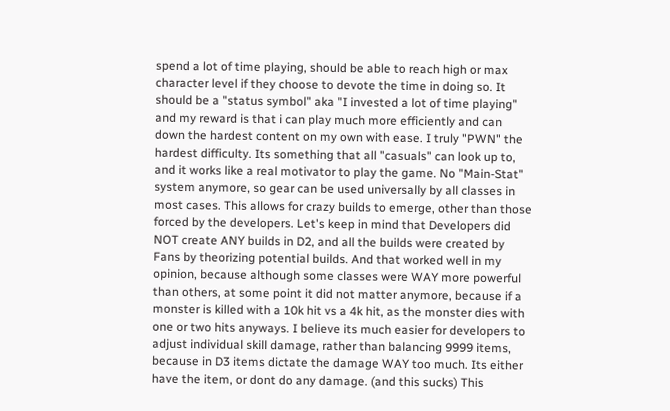spend a lot of time playing, should be able to reach high or max character level if they choose to devote the time in doing so. It should be a "status symbol" aka "I invested a lot of time playing" and my reward is that i can play much more efficiently and can down the hardest content on my own with ease. I truly "PWN" the hardest difficulty. Its something that all "casuals" can look up to, and it works like a real motivator to play the game. No "Main-Stat" system anymore, so gear can be used universally by all classes in most cases. This allows for crazy builds to emerge, other than those forced by the developers. Let's keep in mind that Developers did NOT create ANY builds in D2, and all the builds were created by Fans by theorizing potential builds. And that worked well in my opinion, because although some classes were WAY more powerful than others, at some point it did not matter anymore, because if a monster is killed with a 10k hit vs a 4k hit, as the monster dies with one or two hits anyways. I believe its much easier for developers to adjust individual skill damage, rather than balancing 9999 items, because in D3 items dictate the damage WAY too much. Its either have the item, or dont do any damage. (and this sucks) This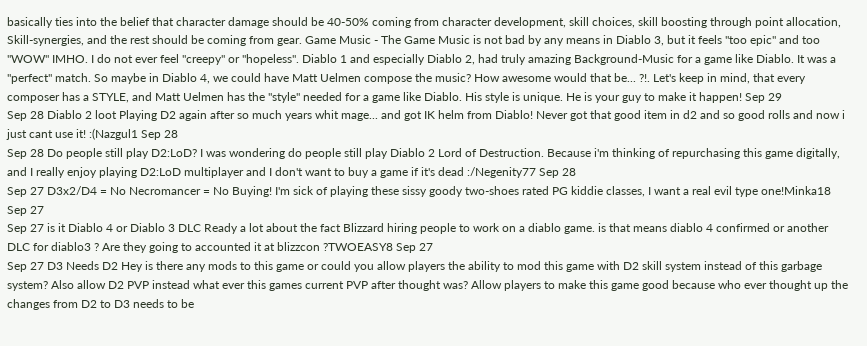basically ties into the belief that character damage should be 40-50% coming from character development, skill choices, skill boosting through point allocation, Skill-synergies, and the rest should be coming from gear. Game Music - The Game Music is not bad by any means in Diablo 3, but it feels "too epic" and too "WOW" IMHO. I do not ever feel "creepy" or "hopeless". Diablo 1 and especially Diablo 2, had truly amazing Background-Music for a game like Diablo. It was a "perfect" match. So maybe in Diablo 4, we could have Matt Uelmen compose the music? How awesome would that be... ?!. Let's keep in mind, that every composer has a STYLE, and Matt Uelmen has the "style" needed for a game like Diablo. His style is unique. He is your guy to make it happen! Sep 29
Sep 28 Diablo 2 loot Playing D2 again after so much years whit mage... and got IK helm from Diablo! Never got that good item in d2 and so good rolls and now i just cant use it! :(Nazgul1 Sep 28
Sep 28 Do people still play D2:LoD? I was wondering do people still play Diablo 2 Lord of Destruction. Because i'm thinking of repurchasing this game digitally, and I really enjoy playing D2:LoD multiplayer and I don't want to buy a game if it's dead :/Negenity77 Sep 28
Sep 27 D3x2/D4 = No Necromancer = No Buying! I'm sick of playing these sissy goody two-shoes rated PG kiddie classes, I want a real evil type one!Minka18 Sep 27
Sep 27 is it Diablo 4 or Diablo 3 DLC Ready a lot about the fact Blizzard hiring people to work on a diablo game. is that means diablo 4 confirmed or another DLC for diablo3 ? Are they going to accounted it at blizzcon ?TWOEASY8 Sep 27
Sep 27 D3 Needs D2 Hey is there any mods to this game or could you allow players the ability to mod this game with D2 skill system instead of this garbage system? Also allow D2 PVP instead what ever this games current PVP after thought was? Allow players to make this game good because who ever thought up the changes from D2 to D3 needs to be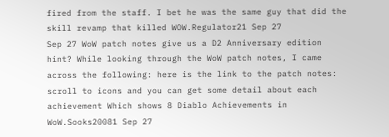fired from the staff. I bet he was the same guy that did the skill revamp that killed WOW.Regulator21 Sep 27
Sep 27 WoW patch notes give us a D2 Anniversary edition hint? While looking through the WoW patch notes, I came across the following: here is the link to the patch notes: scroll to icons and you can get some detail about each achievement Which shows 8 Diablo Achievements in WoW.Sooks20081 Sep 27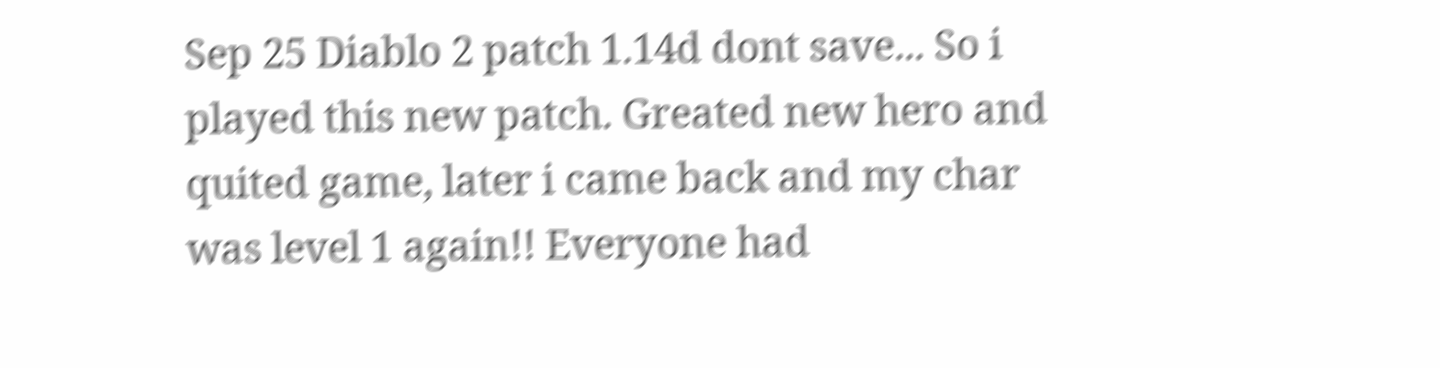Sep 25 Diablo 2 patch 1.14d dont save... So i played this new patch. Greated new hero and quited game, later i came back and my char was level 1 again!! Everyone had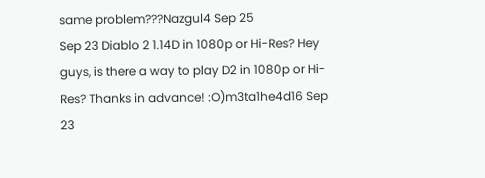same problem???Nazgul4 Sep 25
Sep 23 Diablo 2 1.14D in 1080p or Hi-Res? Hey guys, is there a way to play D2 in 1080p or Hi-Res? Thanks in advance! :O)m3ta1he4d16 Sep 23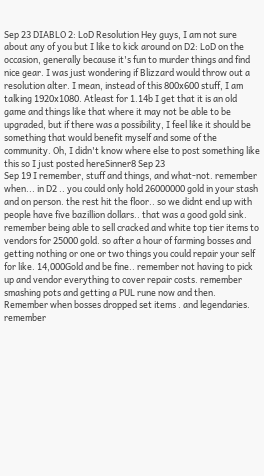Sep 23 DIABLO 2: LoD Resolution Hey guys, I am not sure about any of you but I like to kick around on D2: LoD on the occasion, generally because it's fun to murder things and find nice gear. I was just wondering if Blizzard would throw out a resolution alter. I mean, instead of this 800x600 stuff, I am talking 1920x1080. Atleast for 1.14b I get that it is an old game and things like that where it may not be able to be upgraded, but if there was a possibility, I feel like it should be something that would benefit myself and some of the community. Oh, I didn't know where else to post something like this so I just posted hereSinner8 Sep 23
Sep 19 I remember, stuff and things, and what-not. remember when... in D2 .. you could only hold 26000000 gold in your stash and on person. the rest hit the floor.. so we didnt end up with people have five bazillion dollars.. that was a good gold sink. remember being able to sell cracked and white top tier items to vendors for 25000 gold. so after a hour of farming bosses and getting nothing or one or two things you could repair your self for like. 14,000Gold and be fine.. remember not having to pick up and vendor everything to cover repair costs. remember smashing pots and getting a PUL rune now and then. Remember when bosses dropped set items . and legendaries. remember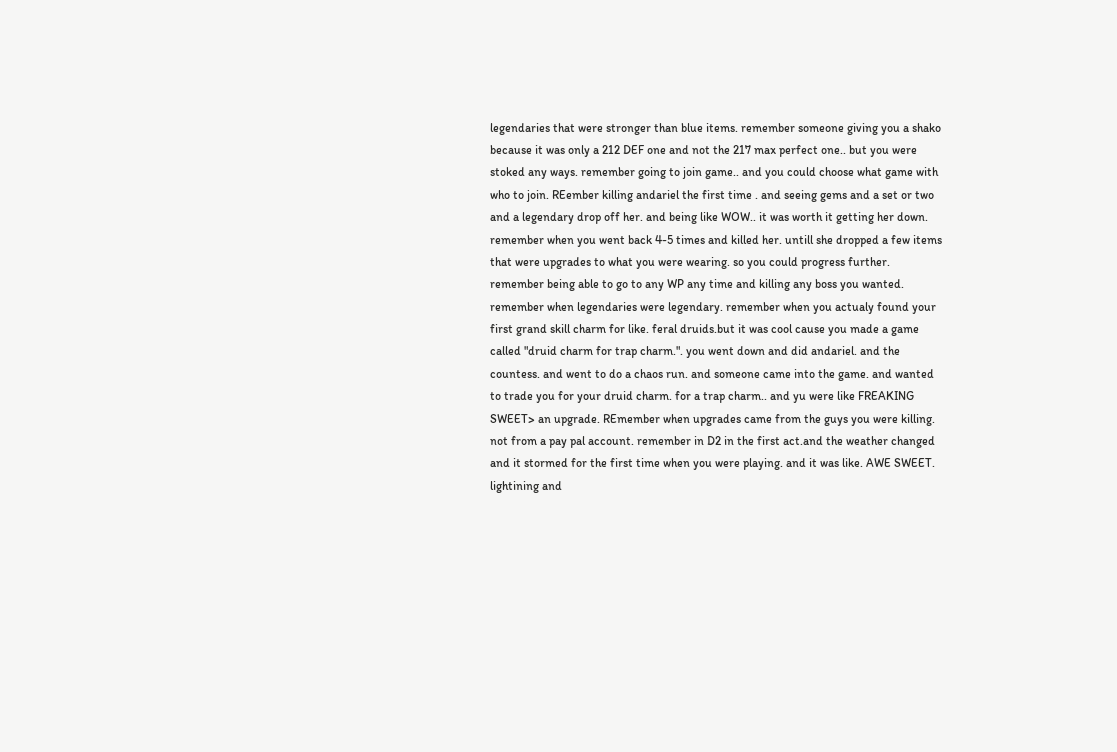legendaries that were stronger than blue items. remember someone giving you a shako because it was only a 212 DEF one and not the 217 max perfect one.. but you were stoked any ways. remember going to join game.. and you could choose what game with who to join. REember killing andariel the first time . and seeing gems and a set or two and a legendary drop off her. and being like WOW.. it was worth it getting her down. remember when you went back 4-5 times and killed her. untill she dropped a few items that were upgrades to what you were wearing. so you could progress further. remember being able to go to any WP any time and killing any boss you wanted. remember when legendaries were legendary. remember when you actualy found your first grand skill charm for like. feral druids.but it was cool cause you made a game called "druid charm for trap charm.". you went down and did andariel. and the countess. and went to do a chaos run. and someone came into the game. and wanted to trade you for your druid charm. for a trap charm.. and yu were like FREAKING SWEET> an upgrade. REmember when upgrades came from the guys you were killing. not from a pay pal account. remember in D2 in the first act.and the weather changed and it stormed for the first time when you were playing. and it was like. AWE SWEET. lightining and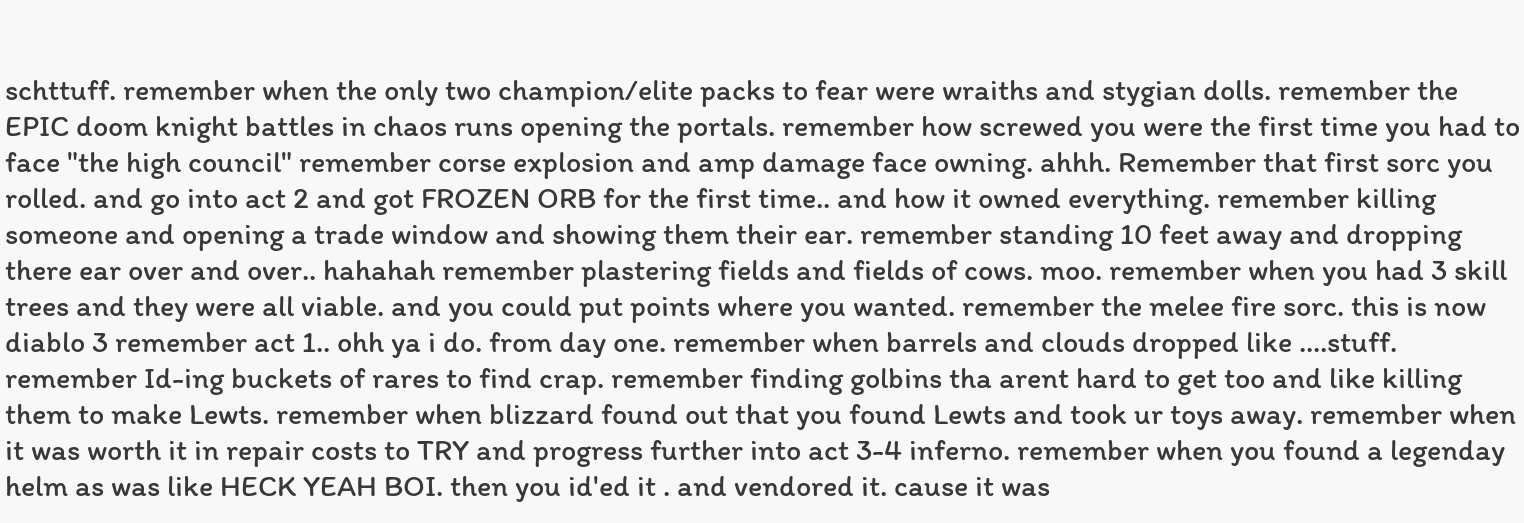schttuff. remember when the only two champion/elite packs to fear were wraiths and stygian dolls. remember the EPIC doom knight battles in chaos runs opening the portals. remember how screwed you were the first time you had to face "the high council" remember corse explosion and amp damage face owning. ahhh. Remember that first sorc you rolled. and go into act 2 and got FROZEN ORB for the first time.. and how it owned everything. remember killing someone and opening a trade window and showing them their ear. remember standing 10 feet away and dropping there ear over and over.. hahahah remember plastering fields and fields of cows. moo. remember when you had 3 skill trees and they were all viable. and you could put points where you wanted. remember the melee fire sorc. this is now diablo 3 remember act 1.. ohh ya i do. from day one. remember when barrels and clouds dropped like ....stuff. remember Id-ing buckets of rares to find crap. remember finding golbins tha arent hard to get too and like killing them to make Lewts. remember when blizzard found out that you found Lewts and took ur toys away. remember when it was worth it in repair costs to TRY and progress further into act 3-4 inferno. remember when you found a legenday helm as was like HECK YEAH BOI. then you id'ed it . and vendored it. cause it was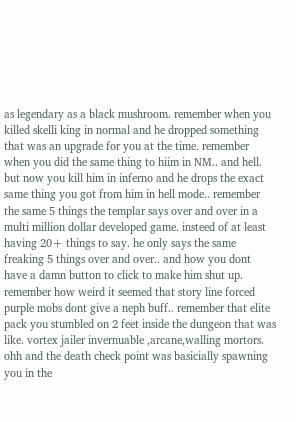as legendary as a black mushroom. remember when you killed skelli king in normal and he dropped something that was an upgrade for you at the time. remember when you did the same thing to hiim in NM.. and hell. but now you kill him in inferno and he drops the exact same thing you got from him in hell mode.. remember the same 5 things the templar says over and over in a multi million dollar developed game. insteed of at least having 20+ things to say. he only says the same freaking 5 things over and over.. and how you dont have a damn button to click to make him shut up. remember how weird it seemed that story line forced purple mobs dont give a neph buff.. remember that elite pack you stumbled on 2 feet inside the dungeon that was like. vortex jailer invernuable ,arcane,walling mortors. ohh and the death check point was basicially spawning you in the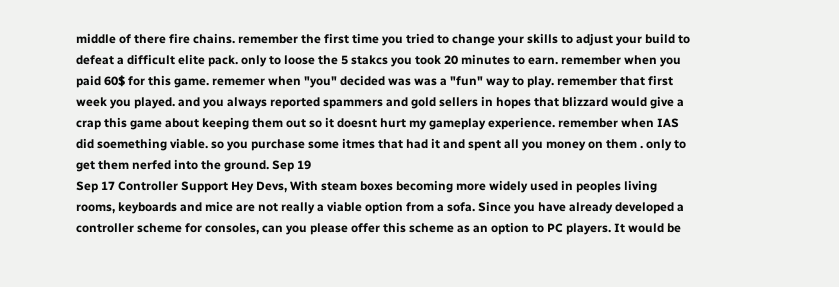middle of there fire chains. remember the first time you tried to change your skills to adjust your build to defeat a difficult elite pack. only to loose the 5 stakcs you took 20 minutes to earn. remember when you paid 60$ for this game. rememer when "you" decided was was a "fun" way to play. remember that first week you played. and you always reported spammers and gold sellers in hopes that blizzard would give a crap this game about keeping them out so it doesnt hurt my gameplay experience. remember when IAS did soemething viable. so you purchase some itmes that had it and spent all you money on them . only to get them nerfed into the ground. Sep 19
Sep 17 Controller Support Hey Devs, With steam boxes becoming more widely used in peoples living rooms, keyboards and mice are not really a viable option from a sofa. Since you have already developed a controller scheme for consoles, can you please offer this scheme as an option to PC players. It would be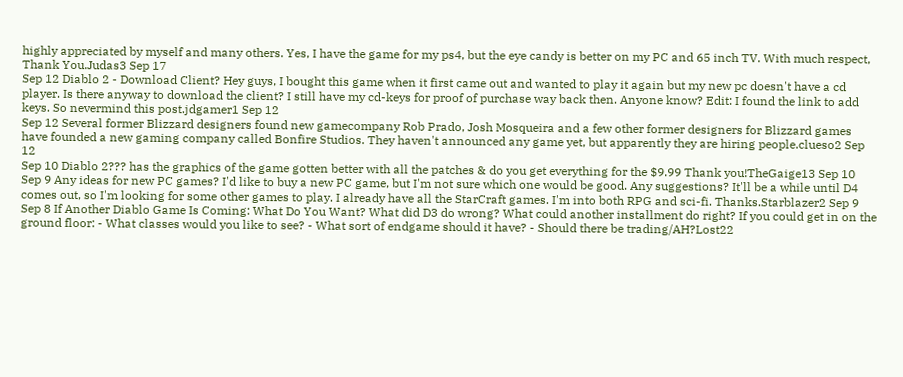highly appreciated by myself and many others. Yes, I have the game for my ps4, but the eye candy is better on my PC and 65 inch TV. With much respect, Thank You.Judas3 Sep 17
Sep 12 Diablo 2 - Download Client? Hey guys, I bought this game when it first came out and wanted to play it again but my new pc doesn't have a cd player. Is there anyway to download the client? I still have my cd-keys for proof of purchase way back then. Anyone know? Edit: I found the link to add keys. So nevermind this post.jdgamer1 Sep 12
Sep 12 Several former Blizzard designers found new gamecompany Rob Prado, Josh Mosqueira and a few other former designers for Blizzard games have founded a new gaming company called Bonfire Studios. They haven't announced any game yet, but apparently they are hiring people.clueso2 Sep 12
Sep 10 Diablo 2??? has the graphics of the game gotten better with all the patches & do you get everything for the $9.99 Thank you!TheGaige13 Sep 10
Sep 9 Any ideas for new PC games? I'd like to buy a new PC game, but I'm not sure which one would be good. Any suggestions? It'll be a while until D4 comes out, so I'm looking for some other games to play. I already have all the StarCraft games. I'm into both RPG and sci-fi. Thanks.Starblazer2 Sep 9
Sep 8 If Another Diablo Game Is Coming: What Do You Want? What did D3 do wrong? What could another installment do right? If you could get in on the ground floor: - What classes would you like to see? - What sort of endgame should it have? - Should there be trading/AH?Lost22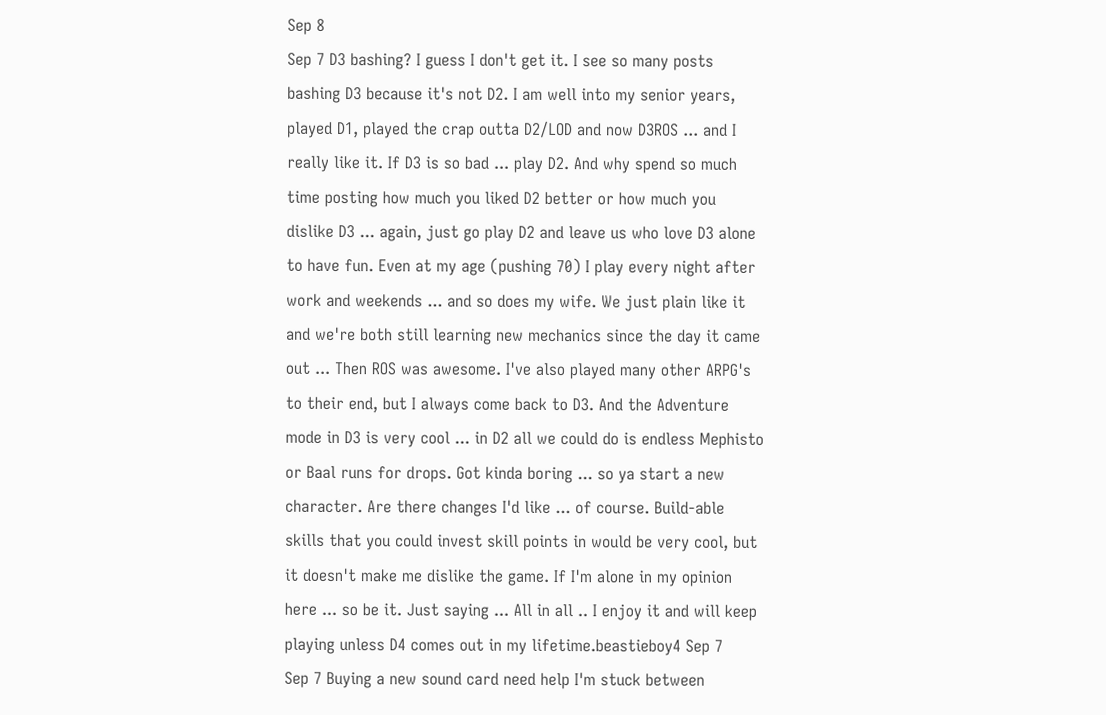Sep 8
Sep 7 D3 bashing? I guess I don't get it. I see so many posts bashing D3 because it's not D2. I am well into my senior years, played D1, played the crap outta D2/LOD and now D3ROS ... and I really like it. If D3 is so bad ... play D2. And why spend so much time posting how much you liked D2 better or how much you dislike D3 ... again, just go play D2 and leave us who love D3 alone to have fun. Even at my age (pushing 70) I play every night after work and weekends ... and so does my wife. We just plain like it and we're both still learning new mechanics since the day it came out ... Then ROS was awesome. I've also played many other ARPG's to their end, but I always come back to D3. And the Adventure mode in D3 is very cool ... in D2 all we could do is endless Mephisto or Baal runs for drops. Got kinda boring ... so ya start a new character. Are there changes I'd like ... of course. Build-able skills that you could invest skill points in would be very cool, but it doesn't make me dislike the game. If I'm alone in my opinion here ... so be it. Just saying ... All in all .. I enjoy it and will keep playing unless D4 comes out in my lifetime.beastieboy4 Sep 7
Sep 7 Buying a new sound card need help I'm stuck between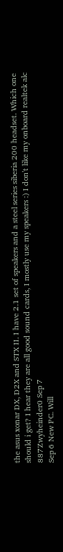the asus xonar DX, D2X and STX II. I have 2.1 set of speakers and a steel series siberia 200 headset. Which one should i get? I hear they are all good sound cards, I mostly use my speakers :) I don't like my onboard realtek alc 887Zwyheinder0 Sep 7
Sep 6 New PC. Will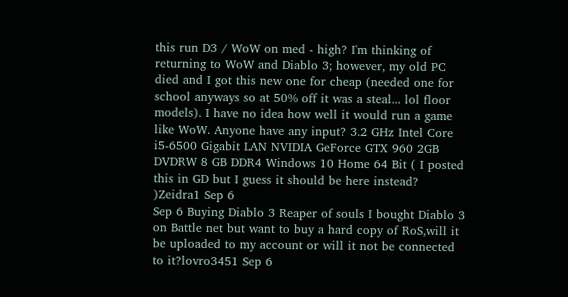this run D3 / WoW on med - high? I'm thinking of returning to WoW and Diablo 3; however, my old PC died and I got this new one for cheap (needed one for school anyways so at 50% off it was a steal... lol floor models). I have no idea how well it would run a game like WoW. Anyone have any input? 3.2 GHz Intel Core i5-6500 Gigabit LAN NVIDIA GeForce GTX 960 2GB DVDRW 8 GB DDR4 Windows 10 Home 64 Bit ( I posted this in GD but I guess it should be here instead? )Zeidra1 Sep 6
Sep 6 Buying Diablo 3 Reaper of souls I bought Diablo 3 on Battle net but want to buy a hard copy of RoS,will it be uploaded to my account or will it not be connected to it?lovro3451 Sep 6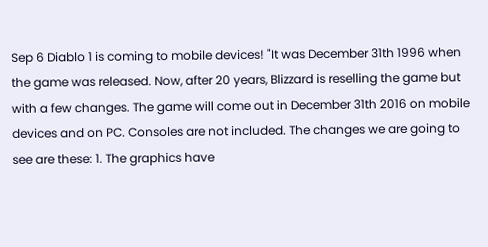Sep 6 Diablo 1 is coming to mobile devices! "It was December 31th 1996 when the game was released. Now, after 20 years, Blizzard is reselling the game but with a few changes. The game will come out in December 31th 2016 on mobile devices and on PC. Consoles are not included. The changes we are going to see are these: 1. The graphics have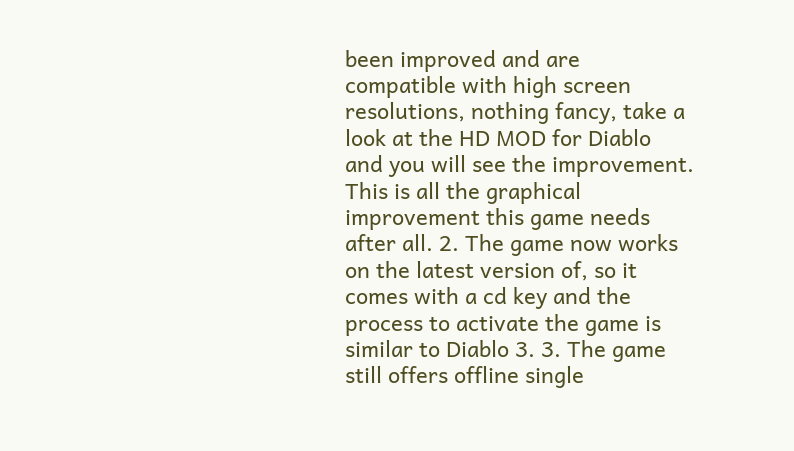been improved and are compatible with high screen resolutions, nothing fancy, take a look at the HD MOD for Diablo and you will see the improvement. This is all the graphical improvement this game needs after all. 2. The game now works on the latest version of, so it comes with a cd key and the process to activate the game is similar to Diablo 3. 3. The game still offers offline single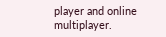player and online multiplayer.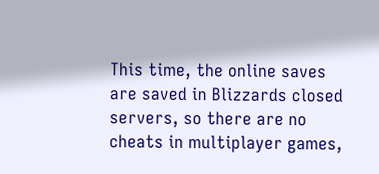This time, the online saves are saved in Blizzards closed servers, so there are no cheats in multiplayer games,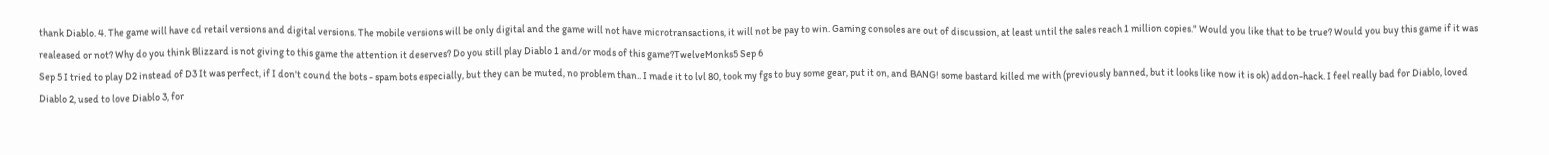thank Diablo. 4. The game will have cd retail versions and digital versions. The mobile versions will be only digital and the game will not have microtransactions, it will not be pay to win. Gaming consoles are out of discussion, at least until the sales reach 1 million copies." Would you like that to be true? Would you buy this game if it was realeased or not? Why do you think Blizzard is not giving to this game the attention it deserves? Do you still play Diablo 1 and/or mods of this game?TwelveMonks5 Sep 6
Sep 5 I tried to play D2 instead of D3 It was perfect, if I don't cound the bots - spam bots especially, but they can be muted, no problem than.. I made it to lvl 80, took my fgs to buy some gear, put it on, and BANG! some bastard killed me with (previously banned, but it looks like now it is ok) addon-hack. I feel really bad for Diablo, loved Diablo 2, used to love Diablo 3, for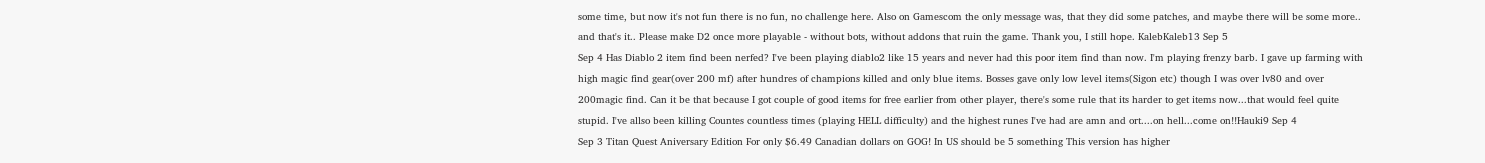some time, but now it's not fun there is no fun, no challenge here. Also on Gamescom the only message was, that they did some patches, and maybe there will be some more.. and that's it.. Please make D2 once more playable - without bots, without addons that ruin the game. Thank you, I still hope. KalebKaleb13 Sep 5
Sep 4 Has Diablo 2 item find been nerfed? I've been playing diablo2 like 15 years and never had this poor item find than now. I'm playing frenzy barb. I gave up farming with high magic find gear(over 200 mf) after hundres of champions killed and only blue items. Bosses gave only low level items(Sigon etc) though I was over lv80 and over 200magic find. Can it be that because I got couple of good items for free earlier from other player, there's some rule that its harder to get items now...that would feel quite stupid. I've allso been killing Countes countless times (playing HELL difficulty) and the highest runes I've had are amn and ort....on hell...come on!!Hauki9 Sep 4
Sep 3 Titan Quest Aniversary Edition For only $6.49 Canadian dollars on GOG! In US should be 5 something This version has higher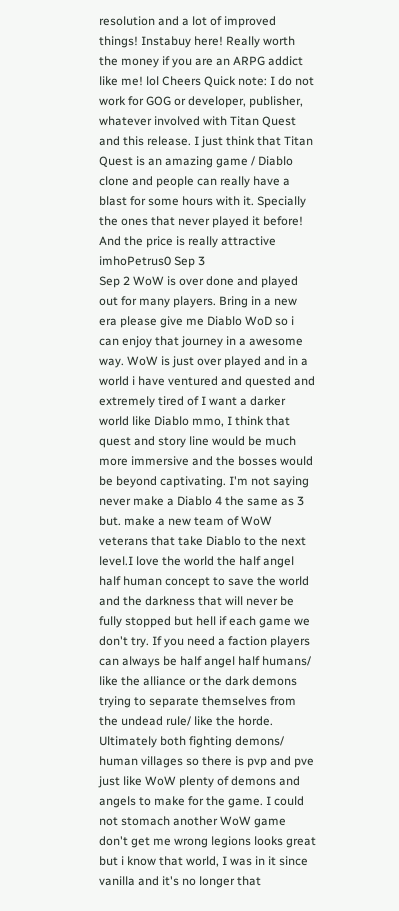resolution and a lot of improved things! Instabuy here! Really worth the money if you are an ARPG addict like me! lol Cheers Quick note: I do not work for GOG or developer, publisher, whatever involved with Titan Quest and this release. I just think that Titan Quest is an amazing game / Diablo clone and people can really have a blast for some hours with it. Specially the ones that never played it before! And the price is really attractive imhoPetrus0 Sep 3
Sep 2 WoW is over done and played out for many players. Bring in a new era please give me Diablo WoD so i can enjoy that journey in a awesome way. WoW is just over played and in a world i have ventured and quested and extremely tired of I want a darker world like Diablo mmo, I think that quest and story line would be much more immersive and the bosses would be beyond captivating. I'm not saying never make a Diablo 4 the same as 3 but. make a new team of WoW veterans that take Diablo to the next level.I love the world the half angel half human concept to save the world and the darkness that will never be fully stopped but hell if each game we don't try. If you need a faction players can always be half angel half humans/ like the alliance or the dark demons trying to separate themselves from the undead rule/ like the horde. Ultimately both fighting demons/ human villages so there is pvp and pve just like WoW plenty of demons and angels to make for the game. I could not stomach another WoW game don't get me wrong legions looks great but i know that world, I was in it since vanilla and it's no longer that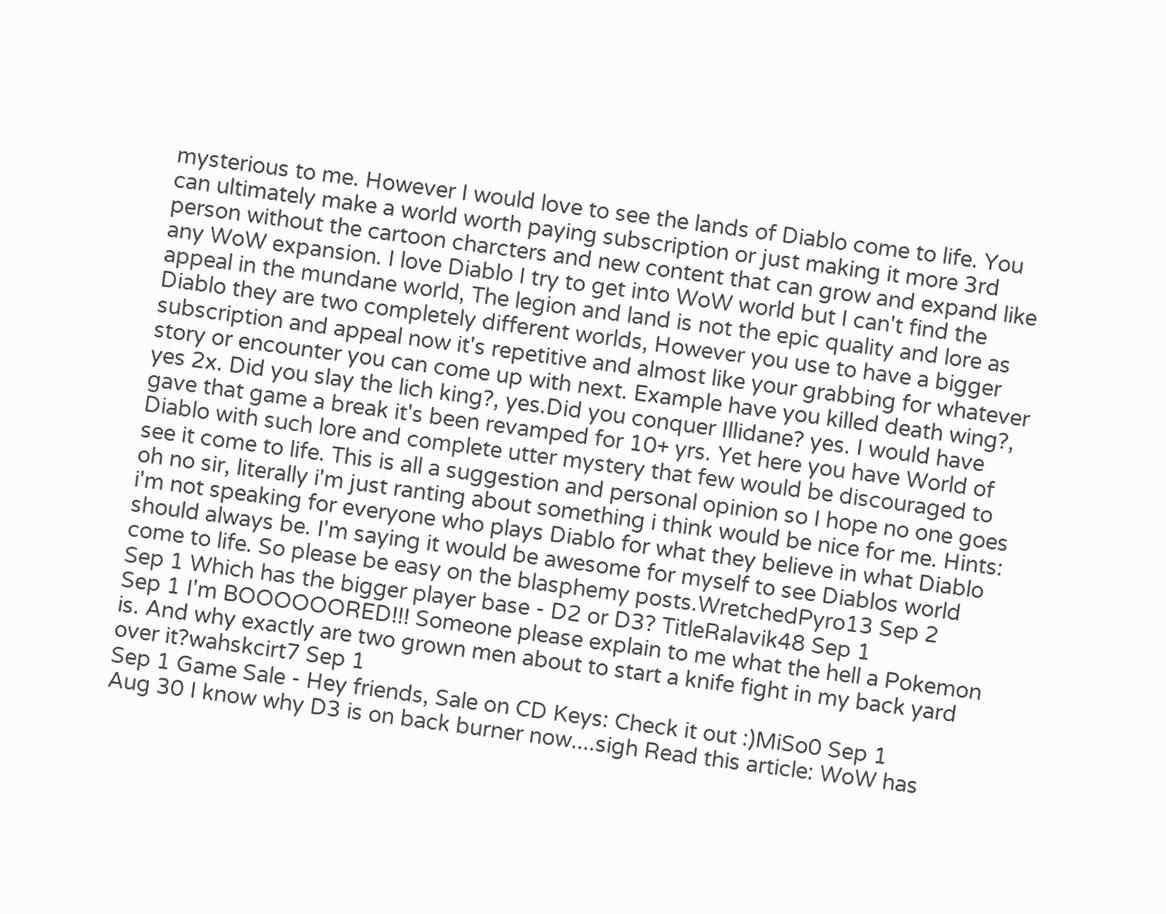mysterious to me. However I would love to see the lands of Diablo come to life. You can ultimately make a world worth paying subscription or just making it more 3rd person without the cartoon charcters and new content that can grow and expand like any WoW expansion. I love Diablo I try to get into WoW world but I can't find the appeal in the mundane world, The legion and land is not the epic quality and lore as Diablo they are two completely different worlds, However you use to have a bigger subscription and appeal now it's repetitive and almost like your grabbing for whatever story or encounter you can come up with next. Example have you killed death wing?, yes 2x. Did you slay the lich king?, yes.Did you conquer Illidane? yes. I would have gave that game a break it's been revamped for 10+ yrs. Yet here you have World of Diablo with such lore and complete utter mystery that few would be discouraged to see it come to life. This is all a suggestion and personal opinion so I hope no one goes oh no sir, literally i'm just ranting about something i think would be nice for me. Hints: i'm not speaking for everyone who plays Diablo for what they believe in what Diablo should always be. I'm saying it would be awesome for myself to see Diablos world come to life. So please be easy on the blasphemy posts.WretchedPyro13 Sep 2
Sep 1 Which has the bigger player base - D2 or D3? TitleRalavik48 Sep 1
Sep 1 I'm BOOOOOORED!!! Someone please explain to me what the hell a Pokemon is. And why exactly are two grown men about to start a knife fight in my back yard over it?wahskcirt7 Sep 1
Sep 1 Game Sale - Hey friends, Sale on CD Keys: Check it out :)MiSo0 Sep 1
Aug 30 I know why D3 is on back burner now....sigh Read this article: WoW has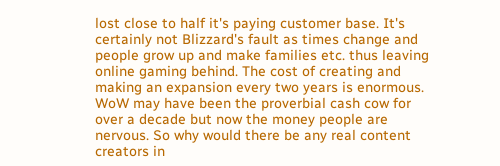lost close to half it's paying customer base. It's certainly not Blizzard's fault as times change and people grow up and make families etc. thus leaving online gaming behind. The cost of creating and making an expansion every two years is enormous. WoW may have been the proverbial cash cow for over a decade but now the money people are nervous. So why would there be any real content creators in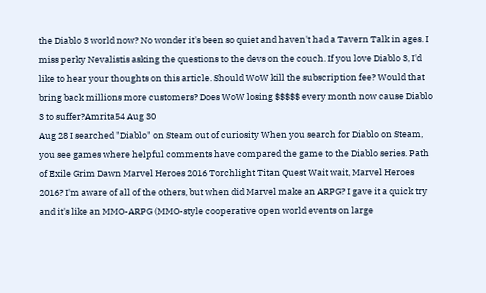the Diablo 3 world now? No wonder it's been so quiet and haven't had a Tavern Talk in ages. I miss perky Nevalistis asking the questions to the devs on the couch. If you love Diablo 3, I'd like to hear your thoughts on this article. Should WoW kill the subscription fee? Would that bring back millions more customers? Does WoW losing $$$$$ every month now cause Diablo 3 to suffer?Amrita54 Aug 30
Aug 28 I searched "Diablo" on Steam out of curiosity When you search for Diablo on Steam, you see games where helpful comments have compared the game to the Diablo series. Path of Exile Grim Dawn Marvel Heroes 2016 Torchlight Titan Quest Wait wait, Marvel Heroes 2016? I'm aware of all of the others, but when did Marvel make an ARPG? I gave it a quick try and it's like an MMO-ARPG (MMO-style cooperative open world events on large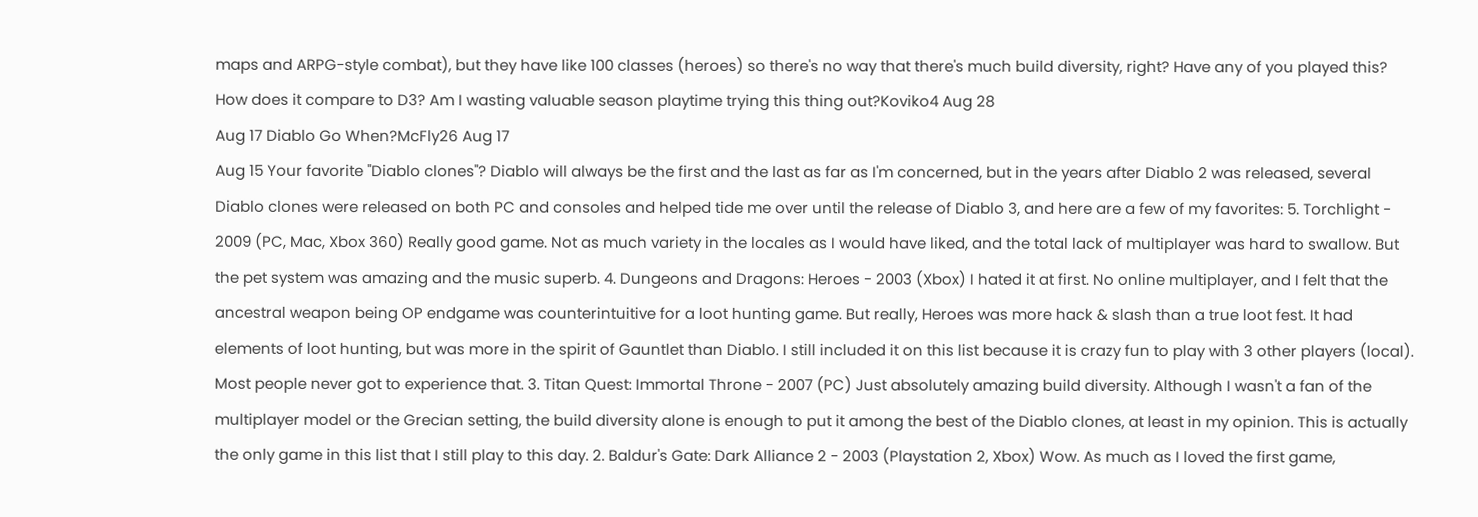maps and ARPG-style combat), but they have like 100 classes (heroes) so there's no way that there's much build diversity, right? Have any of you played this? How does it compare to D3? Am I wasting valuable season playtime trying this thing out?Koviko4 Aug 28
Aug 17 Diablo Go When?McFly26 Aug 17
Aug 15 Your favorite "Diablo clones"? Diablo will always be the first and the last as far as I'm concerned, but in the years after Diablo 2 was released, several Diablo clones were released on both PC and consoles and helped tide me over until the release of Diablo 3, and here are a few of my favorites: 5. Torchlight - 2009 (PC, Mac, Xbox 360) Really good game. Not as much variety in the locales as I would have liked, and the total lack of multiplayer was hard to swallow. But the pet system was amazing and the music superb. 4. Dungeons and Dragons: Heroes - 2003 (Xbox) I hated it at first. No online multiplayer, and I felt that the ancestral weapon being OP endgame was counterintuitive for a loot hunting game. But really, Heroes was more hack & slash than a true loot fest. It had elements of loot hunting, but was more in the spirit of Gauntlet than Diablo. I still included it on this list because it is crazy fun to play with 3 other players (local). Most people never got to experience that. 3. Titan Quest: Immortal Throne - 2007 (PC) Just absolutely amazing build diversity. Although I wasn't a fan of the multiplayer model or the Grecian setting, the build diversity alone is enough to put it among the best of the Diablo clones, at least in my opinion. This is actually the only game in this list that I still play to this day. 2. Baldur's Gate: Dark Alliance 2 - 2003 (Playstation 2, Xbox) Wow. As much as I loved the first game,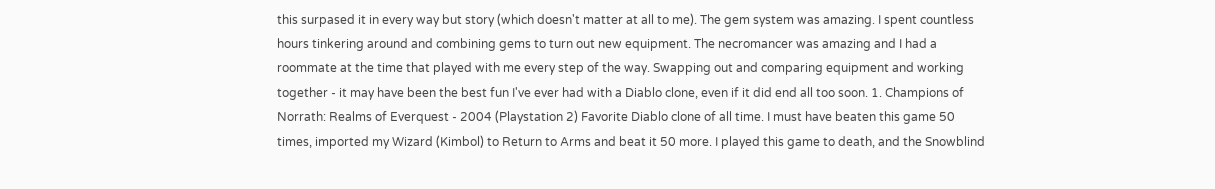this surpased it in every way but story (which doesn't matter at all to me). The gem system was amazing. I spent countless hours tinkering around and combining gems to turn out new equipment. The necromancer was amazing and I had a roommate at the time that played with me every step of the way. Swapping out and comparing equipment and working together - it may have been the best fun I've ever had with a Diablo clone, even if it did end all too soon. 1. Champions of Norrath: Realms of Everquest - 2004 (Playstation 2) Favorite Diablo clone of all time. I must have beaten this game 50 times, imported my Wizard (Kimbol) to Return to Arms and beat it 50 more. I played this game to death, and the Snowblind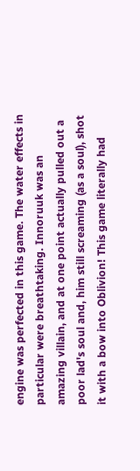engine was perfected in this game. The water effects in particular were breathtaking. Innoruuk was an amazing villain, and at one point actually pulled out a poor lad's soul and, him still screaming (as a soul), shot it with a bow into Oblivion! This game literally had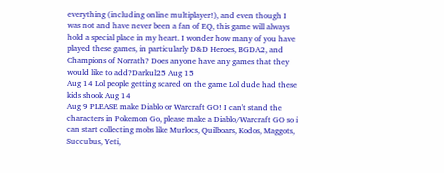everything (including online multiplayer!), and even though I was not and have never been a fan of EQ, this game will always hold a special place in my heart. I wonder how many of you have played these games, in particularly D&D Heroes, BGDA2, and Champions of Norrath? Does anyone have any games that they would like to add?Darkul25 Aug 15
Aug 14 Lol people getting scared on the game Lol dude had these kids shook Aug 14
Aug 9 PLEASE make Diablo or Warcraft GO! I can't stand the characters in Pokemon Go, please make a Diablo/Warcraft GO so i can start collecting mobs like Murlocs, Quilboars, Kodos, Maggots, Succubus, Yeti,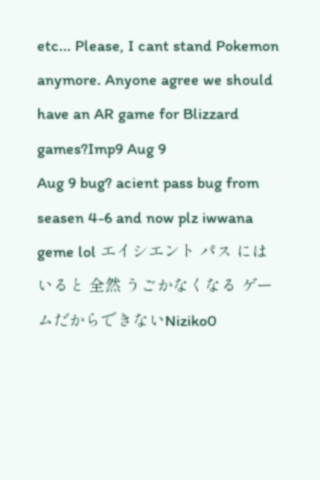etc... Please, I cant stand Pokemon anymore. Anyone agree we should have an AR game for Blizzard games?Imp9 Aug 9
Aug 9 bug? acient pass bug from seasen 4-6 and now plz iwwana geme lol エイシエント パス にはいると 全然 うごかなくなる ゲームだからできないNiziko0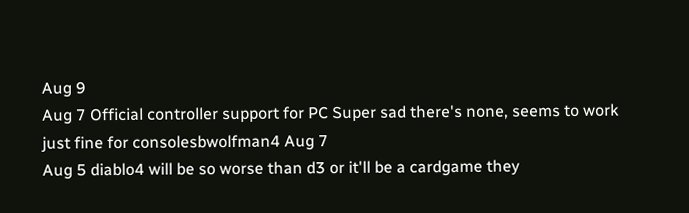Aug 9
Aug 7 Official controller support for PC Super sad there's none, seems to work just fine for consolesbwolfman4 Aug 7
Aug 5 diablo4 will be so worse than d3 or it'll be a cardgame they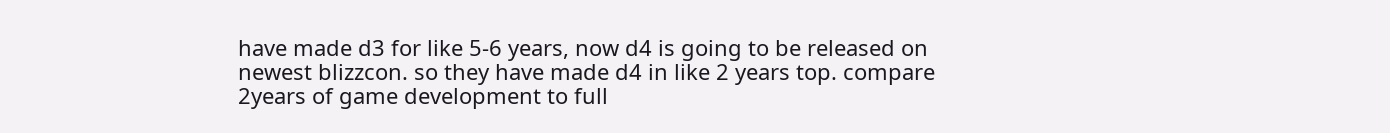have made d3 for like 5-6 years, now d4 is going to be released on newest blizzcon. so they have made d4 in like 2 years top. compare 2years of game development to full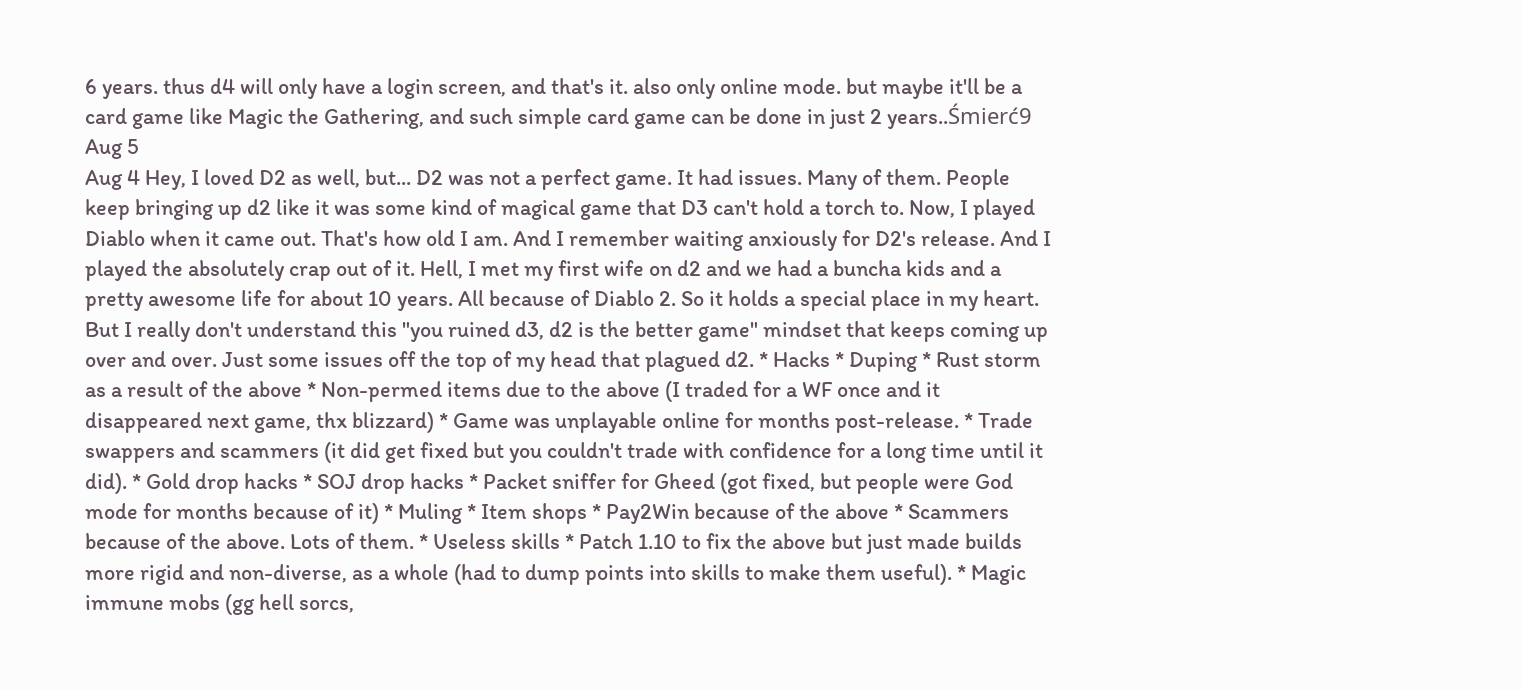6 years. thus d4 will only have a login screen, and that's it. also only online mode. but maybe it'll be a card game like Magic the Gathering, and such simple card game can be done in just 2 years..Śmierć9 Aug 5
Aug 4 Hey, I loved D2 as well, but... D2 was not a perfect game. It had issues. Many of them. People keep bringing up d2 like it was some kind of magical game that D3 can't hold a torch to. Now, I played Diablo when it came out. That's how old I am. And I remember waiting anxiously for D2's release. And I played the absolutely crap out of it. Hell, I met my first wife on d2 and we had a buncha kids and a pretty awesome life for about 10 years. All because of Diablo 2. So it holds a special place in my heart. But I really don't understand this "you ruined d3, d2 is the better game" mindset that keeps coming up over and over. Just some issues off the top of my head that plagued d2. * Hacks * Duping * Rust storm as a result of the above * Non-permed items due to the above (I traded for a WF once and it disappeared next game, thx blizzard) * Game was unplayable online for months post-release. * Trade swappers and scammers (it did get fixed but you couldn't trade with confidence for a long time until it did). * Gold drop hacks * SOJ drop hacks * Packet sniffer for Gheed (got fixed, but people were God mode for months because of it) * Muling * Item shops * Pay2Win because of the above * Scammers because of the above. Lots of them. * Useless skills * Patch 1.10 to fix the above but just made builds more rigid and non-diverse, as a whole (had to dump points into skills to make them useful). * Magic immune mobs (gg hell sorcs,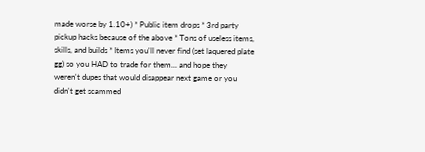made worse by 1.10+) * Public item drops * 3rd party pickup hacks because of the above * Tons of useless items, skills, and builds * Items you'll never find (set laquered plate gg) so you HAD to trade for them... and hope they weren't dupes that would disappear next game or you didn't get scammed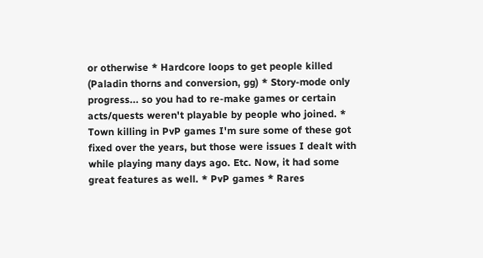or otherwise * Hardcore loops to get people killed (Paladin thorns and conversion, gg) * Story-mode only progress... so you had to re-make games or certain acts/quests weren't playable by people who joined. * Town killing in PvP games I'm sure some of these got fixed over the years, but those were issues I dealt with while playing many days ago. Etc. Now, it had some great features as well. * PvP games * Rares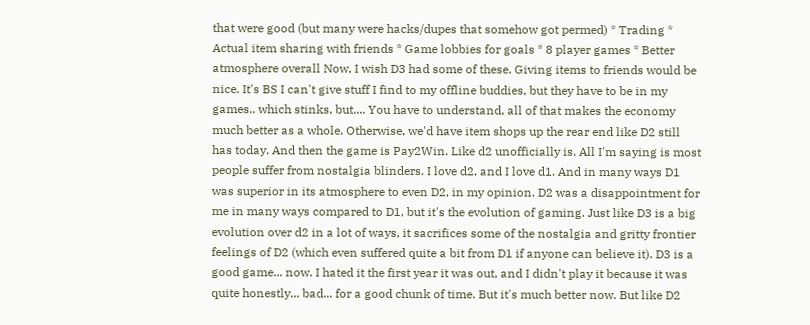that were good (but many were hacks/dupes that somehow got permed) * Trading * Actual item sharing with friends * Game lobbies for goals * 8 player games * Better atmosphere overall Now, I wish D3 had some of these. Giving items to friends would be nice. It's BS I can't give stuff I find to my offline buddies, but they have to be in my games.. which stinks, but.... You have to understand, all of that makes the economy much better as a whole. Otherwise, we'd have item shops up the rear end like D2 still has today. And then the game is Pay2Win. Like d2 unofficially is. All I'm saying is most people suffer from nostalgia blinders. I love d2, and I love d1. And in many ways D1 was superior in its atmosphere to even D2, in my opinion. D2 was a disappointment for me in many ways compared to D1, but it's the evolution of gaming. Just like D3 is a big evolution over d2 in a lot of ways, it sacrifices some of the nostalgia and gritty frontier feelings of D2 (which even suffered quite a bit from D1 if anyone can believe it). D3 is a good game... now. I hated it the first year it was out, and I didn't play it because it was quite honestly... bad... for a good chunk of time. But it's much better now. But like D2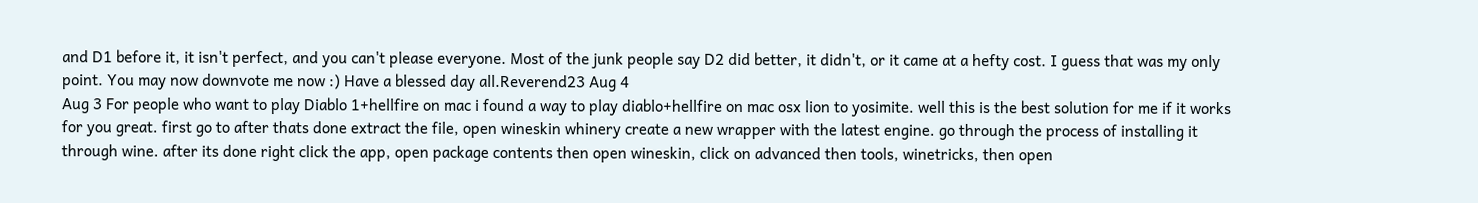and D1 before it, it isn't perfect, and you can't please everyone. Most of the junk people say D2 did better, it didn't, or it came at a hefty cost. I guess that was my only point. You may now downvote me now :) Have a blessed day all.Reverend23 Aug 4
Aug 3 For people who want to play Diablo 1+hellfire on mac i found a way to play diablo+hellfire on mac osx lion to yosimite. well this is the best solution for me if it works for you great. first go to after thats done extract the file, open wineskin whinery create a new wrapper with the latest engine. go through the process of installing it through wine. after its done right click the app, open package contents then open wineskin, click on advanced then tools, winetricks, then open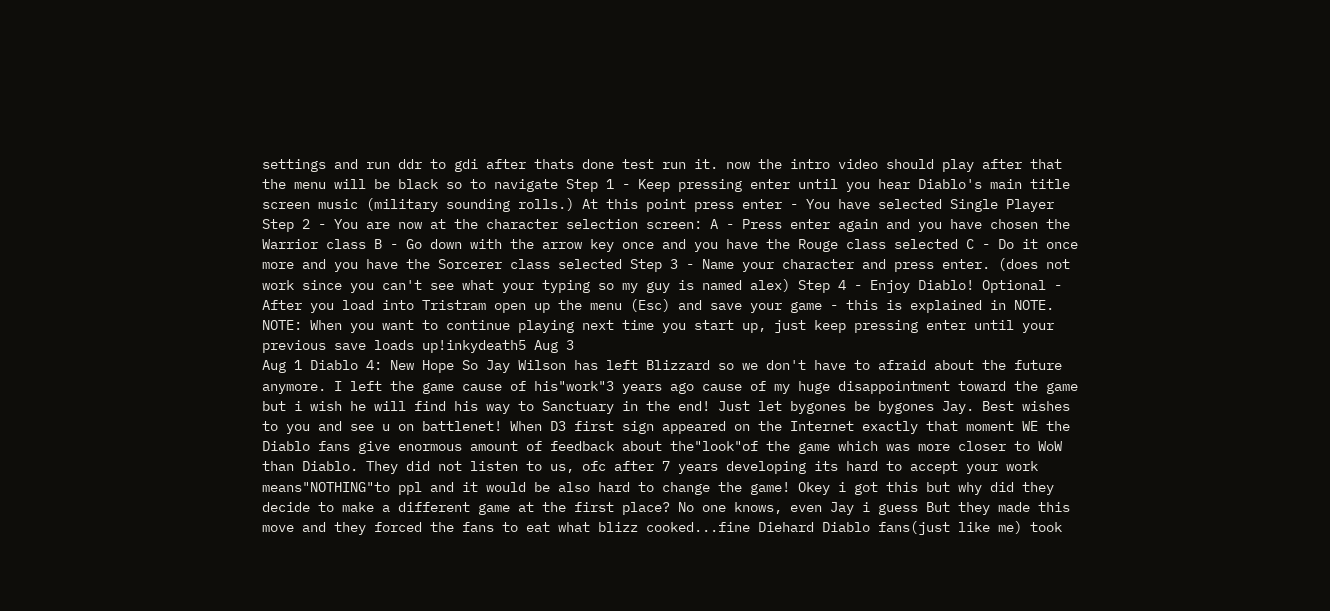settings and run ddr to gdi after thats done test run it. now the intro video should play after that the menu will be black so to navigate Step 1 - Keep pressing enter until you hear Diablo's main title screen music (military sounding rolls.) At this point press enter - You have selected Single Player Step 2 - You are now at the character selection screen: A - Press enter again and you have chosen the Warrior class B - Go down with the arrow key once and you have the Rouge class selected C - Do it once more and you have the Sorcerer class selected Step 3 - Name your character and press enter. (does not work since you can't see what your typing so my guy is named alex) Step 4 - Enjoy Diablo! Optional - After you load into Tristram open up the menu (Esc) and save your game - this is explained in NOTE. NOTE: When you want to continue playing next time you start up, just keep pressing enter until your previous save loads up!inkydeath5 Aug 3
Aug 1 Diablo 4: New Hope So Jay Wilson has left Blizzard so we don't have to afraid about the future anymore. I left the game cause of his"work"3 years ago cause of my huge disappointment toward the game but i wish he will find his way to Sanctuary in the end! Just let bygones be bygones Jay. Best wishes to you and see u on battlenet! When D3 first sign appeared on the Internet exactly that moment WE the Diablo fans give enormous amount of feedback about the"look"of the game which was more closer to WoW than Diablo. They did not listen to us, ofc after 7 years developing its hard to accept your work means"NOTHING"to ppl and it would be also hard to change the game! Okey i got this but why did they decide to make a different game at the first place? No one knows, even Jay i guess But they made this move and they forced the fans to eat what blizz cooked...fine Diehard Diablo fans(just like me) took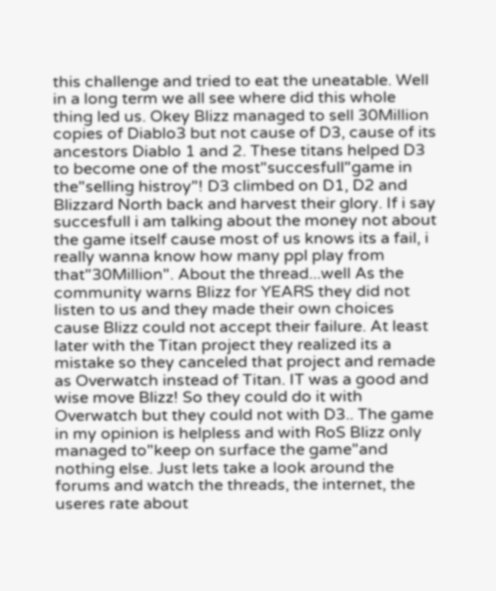this challenge and tried to eat the uneatable. Well in a long term we all see where did this whole thing led us. Okey Blizz managed to sell 30Million copies of Diablo3 but not cause of D3, cause of its ancestors Diablo 1 and 2. These titans helped D3 to become one of the most"succesfull"game in the"selling histroy"! D3 climbed on D1, D2 and Blizzard North back and harvest their glory. If i say succesfull i am talking about the money not about the game itself cause most of us knows its a fail, i really wanna know how many ppl play from that"30Million". About the thread...well As the community warns Blizz for YEARS they did not listen to us and they made their own choices cause Blizz could not accept their failure. At least later with the Titan project they realized its a mistake so they canceled that project and remade as Overwatch instead of Titan. IT was a good and wise move Blizz! So they could do it with Overwatch but they could not with D3.. The game in my opinion is helpless and with RoS Blizz only managed to"keep on surface the game"and nothing else. Just lets take a look around the forums and watch the threads, the internet, the useres rate about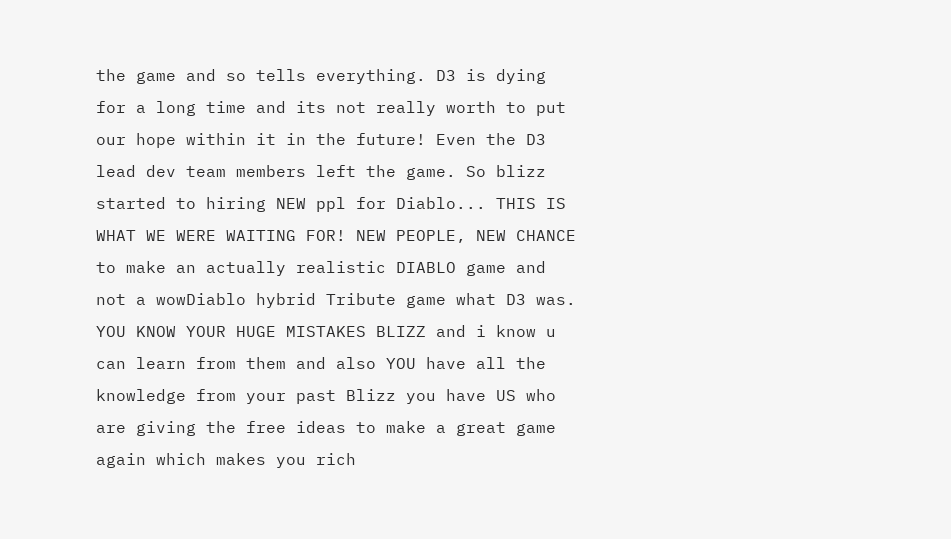the game and so tells everything. D3 is dying for a long time and its not really worth to put our hope within it in the future! Even the D3 lead dev team members left the game. So blizz started to hiring NEW ppl for Diablo... THIS IS WHAT WE WERE WAITING FOR! NEW PEOPLE, NEW CHANCE to make an actually realistic DIABLO game and not a wowDiablo hybrid Tribute game what D3 was. YOU KNOW YOUR HUGE MISTAKES BLIZZ and i know u can learn from them and also YOU have all the knowledge from your past Blizz you have US who are giving the free ideas to make a great game again which makes you rich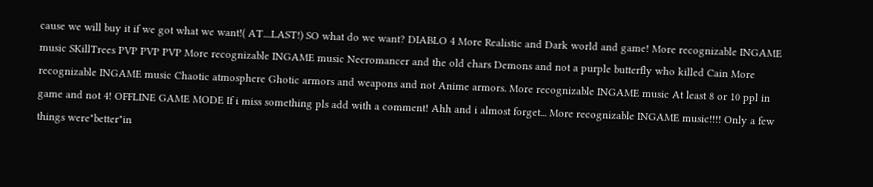cause we will buy it if we got what we want!( AT....LAST!) SO what do we want? DIABLO 4 More Realistic and Dark world and game! More recognizable INGAME music SKillTrees PVP PVP PVP More recognizable INGAME music Necromancer and the old chars Demons and not a purple butterfly who killed Cain More recognizable INGAME music Chaotic atmosphere Ghotic armors and weapons and not Anime armors. More recognizable INGAME music At least 8 or 10 ppl in game and not 4! OFFLINE GAME MODE If i miss something pls add with a comment! Ahh and i almost forget... More recognizable INGAME music!!!! Only a few things were"better"in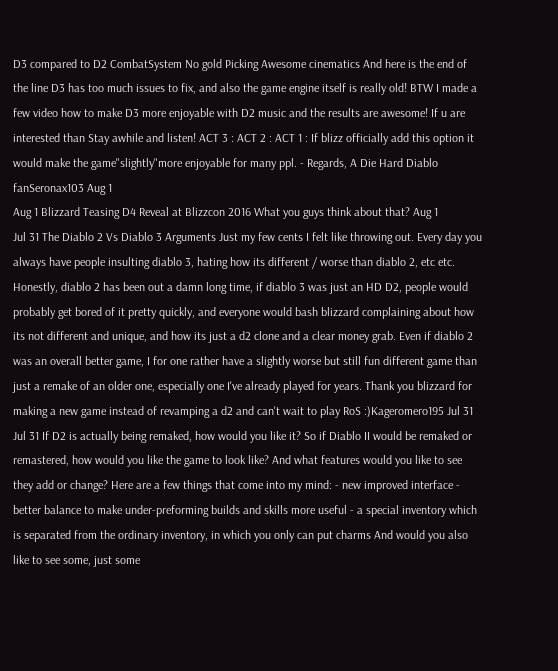D3 compared to D2 CombatSystem No gold Picking Awesome cinematics And here is the end of the line D3 has too much issues to fix, and also the game engine itself is really old! BTW I made a few video how to make D3 more enjoyable with D2 music and the results are awesome! If u are interested than Stay awhile and listen! ACT 3 : ACT 2 : ACT 1 : If blizz officially add this option it would make the game"slightly"more enjoyable for many ppl. - Regards, A Die Hard Diablo fanSeronax103 Aug 1
Aug 1 Blizzard Teasing D4 Reveal at Blizzcon 2016 What you guys think about that? Aug 1
Jul 31 The Diablo 2 Vs Diablo 3 Arguments Just my few cents I felt like throwing out. Every day you always have people insulting diablo 3, hating how its different / worse than diablo 2, etc etc. Honestly, diablo 2 has been out a damn long time, if diablo 3 was just an HD D2, people would probably get bored of it pretty quickly, and everyone would bash blizzard complaining about how its not different and unique, and how its just a d2 clone and a clear money grab. Even if diablo 2 was an overall better game, I for one rather have a slightly worse but still fun different game than just a remake of an older one, especially one I've already played for years. Thank you blizzard for making a new game instead of revamping a d2 and can't wait to play RoS :)Kageromero195 Jul 31
Jul 31 If D2 is actually being remaked, how would you like it? So if Diablo II would be remaked or remastered, how would you like the game to look like? And what features would you like to see they add or change? Here are a few things that come into my mind: - new improved interface - better balance to make under-preforming builds and skills more useful - a special inventory which is separated from the ordinary inventory, in which you only can put charms And would you also like to see some, just some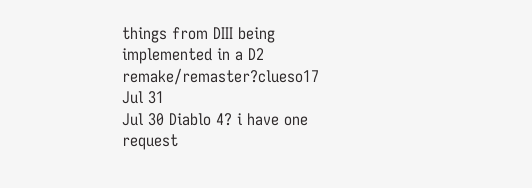things from DIII being implemented in a D2 remake/remaster?clueso17 Jul 31
Jul 30 Diablo 4? i have one request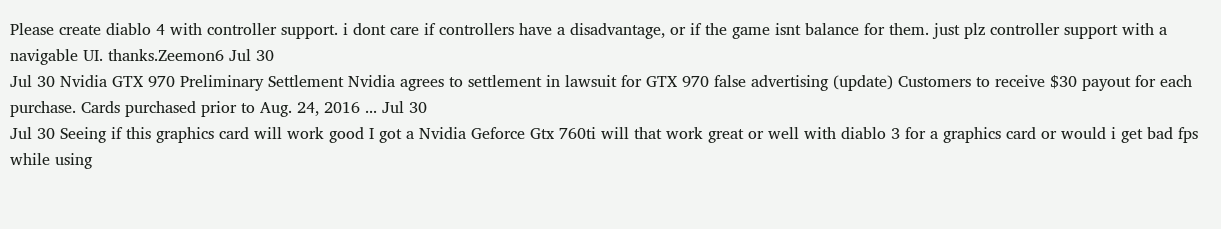Please create diablo 4 with controller support. i dont care if controllers have a disadvantage, or if the game isnt balance for them. just plz controller support with a navigable UI. thanks.Zeemon6 Jul 30
Jul 30 Nvidia GTX 970 Preliminary Settlement Nvidia agrees to settlement in lawsuit for GTX 970 false advertising (update) Customers to receive $30 payout for each purchase. Cards purchased prior to Aug. 24, 2016 ... Jul 30
Jul 30 Seeing if this graphics card will work good I got a Nvidia Geforce Gtx 760ti will that work great or well with diablo 3 for a graphics card or would i get bad fps while using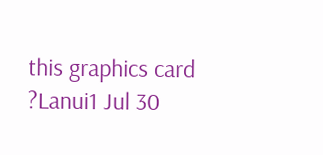this graphics card ?Lanui1 Jul 30